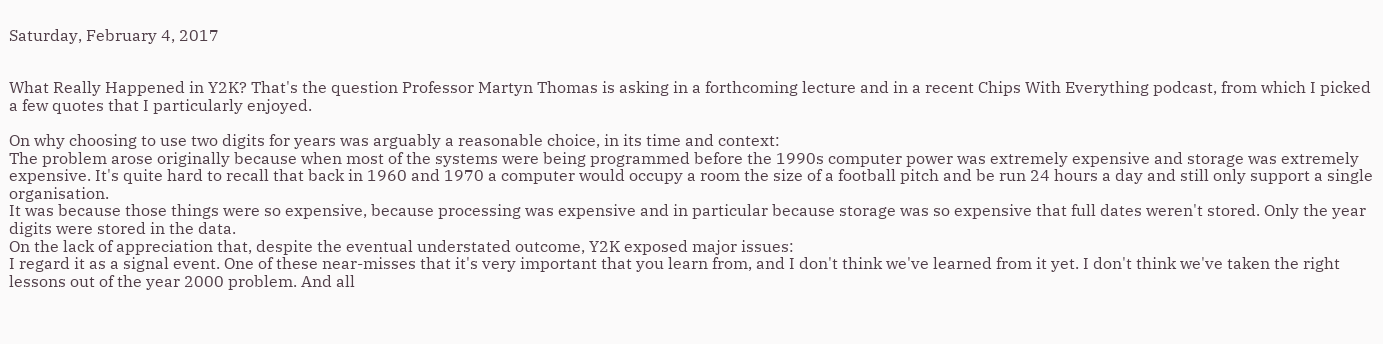Saturday, February 4, 2017


What Really Happened in Y2K? That's the question Professor Martyn Thomas is asking in a forthcoming lecture and in a recent Chips With Everything podcast, from which I picked a few quotes that I particularly enjoyed.

On why choosing to use two digits for years was arguably a reasonable choice, in its time and context:
The problem arose originally because when most of the systems were being programmed before the 1990s computer power was extremely expensive and storage was extremely expensive. It's quite hard to recall that back in 1960 and 1970 a computer would occupy a room the size of a football pitch and be run 24 hours a day and still only support a single organisation.
It was because those things were so expensive, because processing was expensive and in particular because storage was so expensive that full dates weren't stored. Only the year digits were stored in the data.
On the lack of appreciation that, despite the eventual understated outcome, Y2K exposed major issues:
I regard it as a signal event. One of these near-misses that it's very important that you learn from, and I don't think we've learned from it yet. I don't think we've taken the right lessons out of the year 2000 problem. And all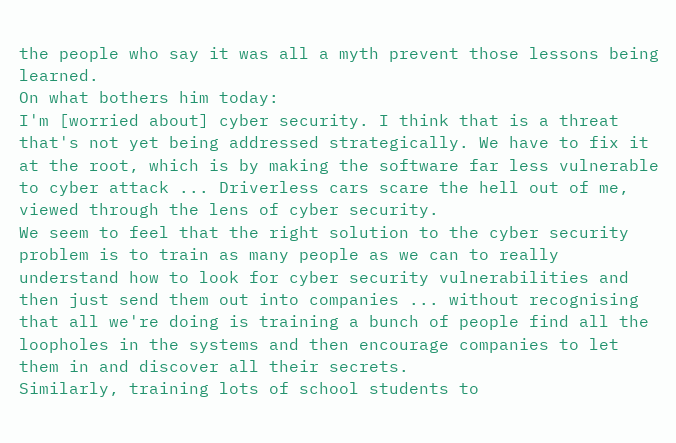the people who say it was all a myth prevent those lessons being learned.
On what bothers him today:
I'm [worried about] cyber security. I think that is a threat that's not yet being addressed strategically. We have to fix it at the root, which is by making the software far less vulnerable to cyber attack ... Driverless cars scare the hell out of me, viewed through the lens of cyber security.
We seem to feel that the right solution to the cyber security problem is to train as many people as we can to really understand how to look for cyber security vulnerabilities and then just send them out into companies ... without recognising that all we're doing is training a bunch of people find all the loopholes in the systems and then encourage companies to let them in and discover all their secrets.
Similarly, training lots of school students to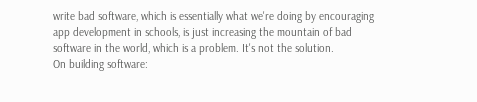write bad software, which is essentially what we're doing by encouraging app development in schools, is just increasing the mountain of bad software in the world, which is a problem. It's not the solution.
On building software: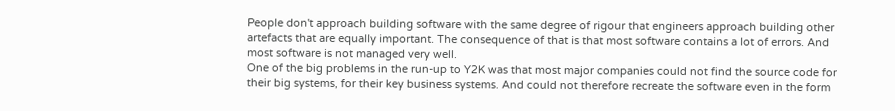People don't approach building software with the same degree of rigour that engineers approach building other artefacts that are equally important. The consequence of that is that most software contains a lot of errors. And most software is not managed very well.
One of the big problems in the run-up to Y2K was that most major companies could not find the source code for their big systems, for their key business systems. And could not therefore recreate the software even in the form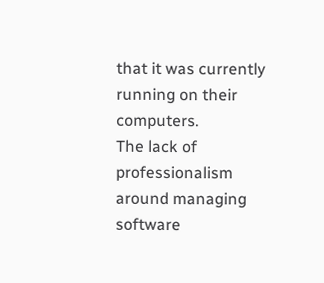that it was currently running on their computers.
The lack of professionalism around managing software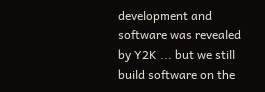development and software was revealed by Y2K ... but we still build software on the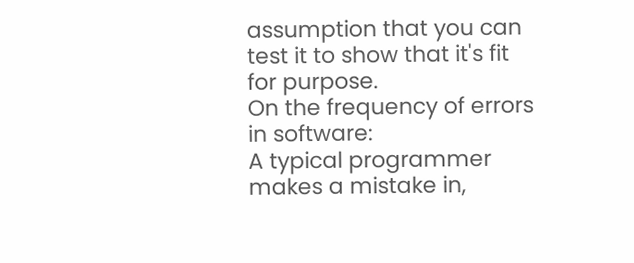assumption that you can test it to show that it's fit for purpose.
On the frequency of errors in software:
A typical programmer makes a mistake in,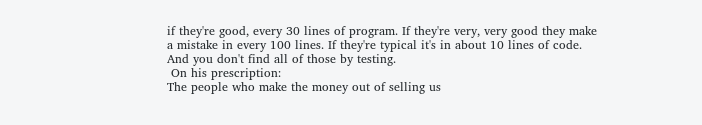if they're good, every 30 lines of program. If they're very, very good they make a mistake in every 100 lines. If they're typical it's in about 10 lines of code. And you don't find all of those by testing.
 On his prescription:
The people who make the money out of selling us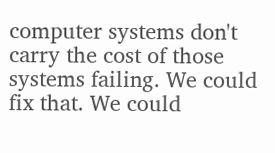computer systems don't carry the cost of those systems failing. We could fix that. We could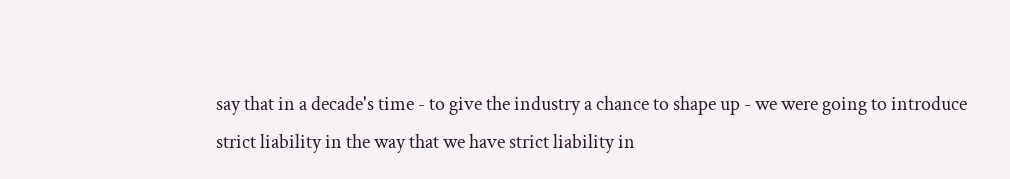say that in a decade's time - to give the industry a chance to shape up - we were going to introduce strict liability in the way that we have strict liability in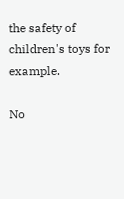the safety of children's toys for example.

No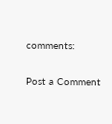comments:

Post a Comment